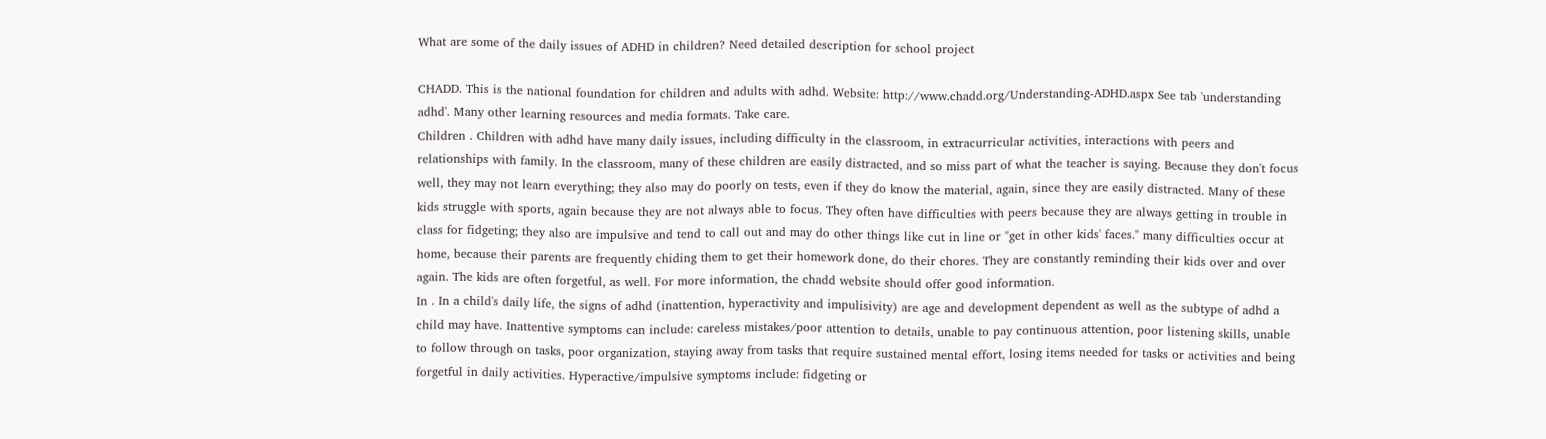What are some of the daily issues of ADHD in children? Need detailed description for school project

CHADD. This is the national foundation for children and adults with adhd. Website: http://www.chadd.org/Understanding-ADHD.aspx See tab 'understanding adhd'. Many other learning resources and media formats. Take care.
Children . Children with adhd have many daily issues, including difficulty in the classroom, in extracurricular activities, interactions with peers and relationships with family. In the classroom, many of these children are easily distracted, and so miss part of what the teacher is saying. Because they don't focus well, they may not learn everything; they also may do poorly on tests, even if they do know the material, again, since they are easily distracted. Many of these kids struggle with sports, again because they are not always able to focus. They often have difficulties with peers because they are always getting in trouble in class for fidgeting; they also are impulsive and tend to call out and may do other things like cut in line or "get in other kids' faces." many difficulties occur at home, because their parents are frequently chiding them to get their homework done, do their chores. They are constantly reminding their kids over and over again. The kids are often forgetful, as well. For more information, the chadd website should offer good information.
In . In a child's daily life, the signs of adhd (inattention, hyperactivity and impulisivity) are age and development dependent as well as the subtype of adhd a child may have. Inattentive symptoms can include: careless mistakes/poor attention to details, unable to pay continuous attention, poor listening skills, unable to follow through on tasks, poor organization, staying away from tasks that require sustained mental effort, losing items needed for tasks or activities and being forgetful in daily activities. Hyperactive/impulsive symptoms include: fidgeting or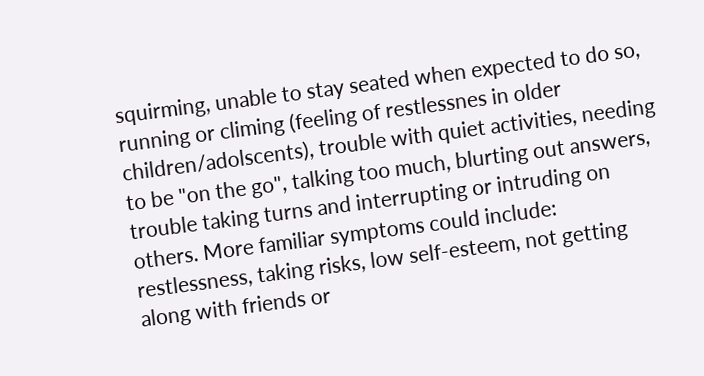squirming, unable to stay seated when expected to do so, running or climing (feeling of restlessnes in older children/adolscents), trouble with quiet activities, needing to be "on the go", talking too much, blurting out answers, trouble taking turns and interrupting or intruding on others. More familiar symptoms could include: restlessness, taking risks, low self-esteem, not getting along with friends or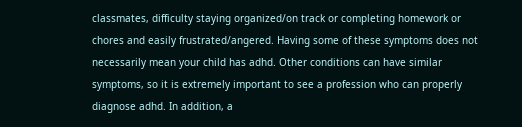classmates, difficulty staying organized/on track or completing homework or chores and easily frustrated/angered. Having some of these symptoms does not necessarily mean your child has adhd. Other conditions can have similar symptoms, so it is extremely important to see a profession who can properly diagnose adhd. In addition, a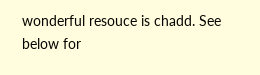wonderful resouce is chadd. See below for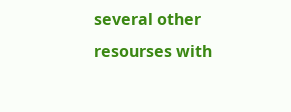several other resourses with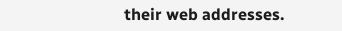their web addresses.